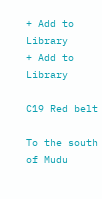+ Add to Library
+ Add to Library

C19 Red belt

To the south of Mudu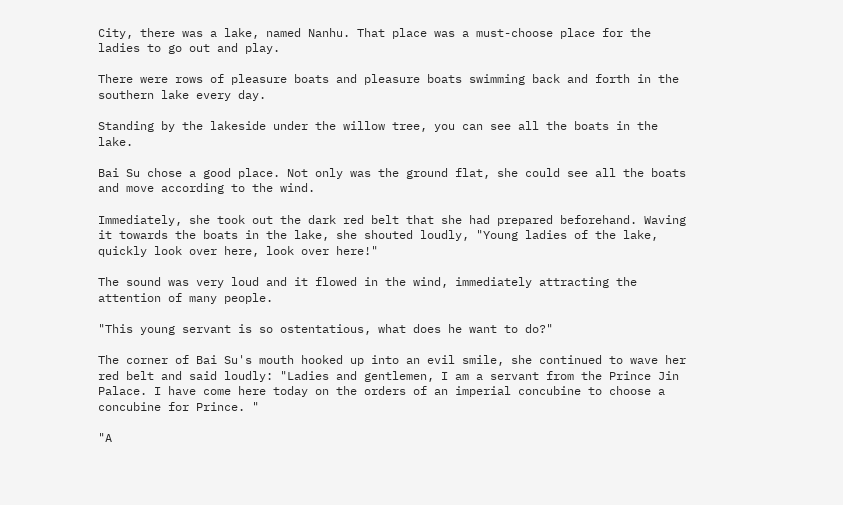City, there was a lake, named Nanhu. That place was a must-choose place for the ladies to go out and play.

There were rows of pleasure boats and pleasure boats swimming back and forth in the southern lake every day.

Standing by the lakeside under the willow tree, you can see all the boats in the lake.

Bai Su chose a good place. Not only was the ground flat, she could see all the boats and move according to the wind.

Immediately, she took out the dark red belt that she had prepared beforehand. Waving it towards the boats in the lake, she shouted loudly, "Young ladies of the lake, quickly look over here, look over here!"

The sound was very loud and it flowed in the wind, immediately attracting the attention of many people.

"This young servant is so ostentatious, what does he want to do?"

The corner of Bai Su's mouth hooked up into an evil smile, she continued to wave her red belt and said loudly: "Ladies and gentlemen, I am a servant from the Prince Jin Palace. I have come here today on the orders of an imperial concubine to choose a concubine for Prince. "

"A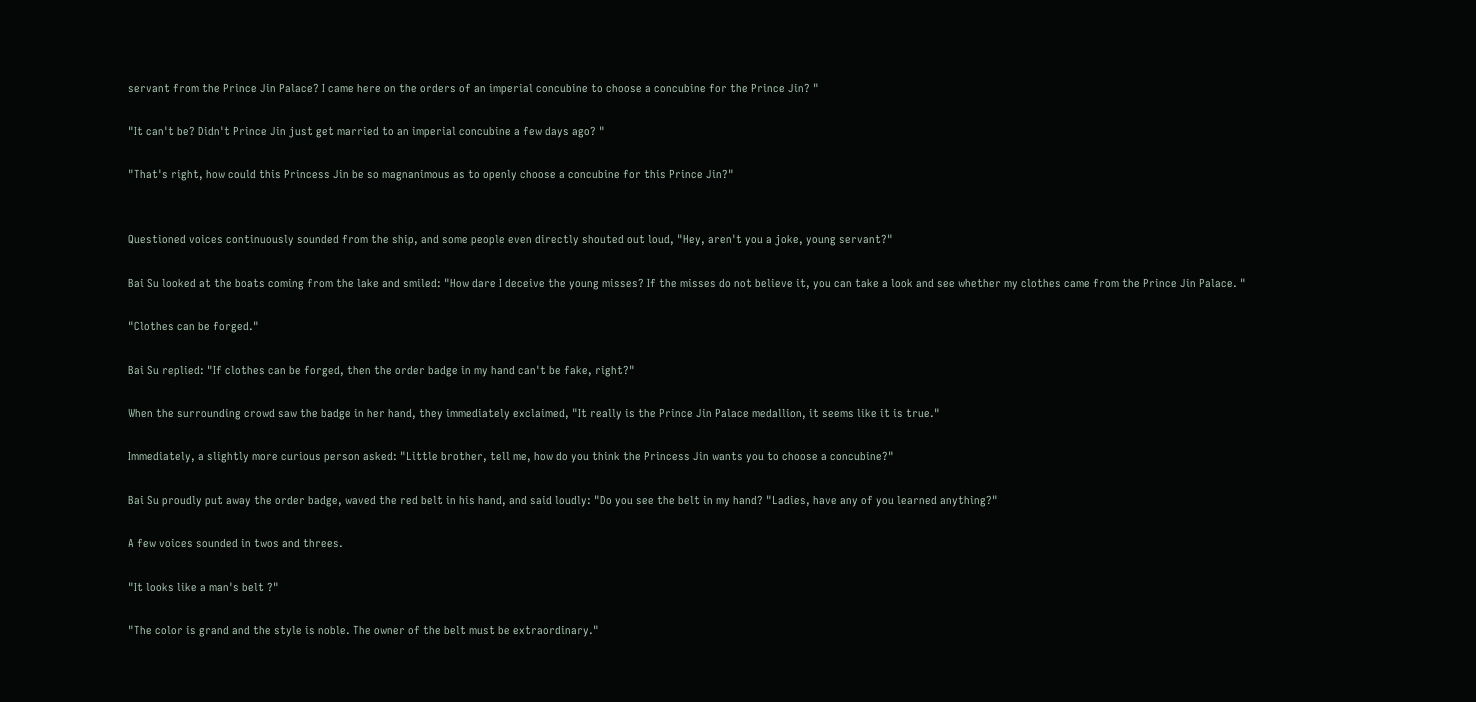servant from the Prince Jin Palace? I came here on the orders of an imperial concubine to choose a concubine for the Prince Jin? "

"It can't be? Didn't Prince Jin just get married to an imperial concubine a few days ago? "

"That's right, how could this Princess Jin be so magnanimous as to openly choose a concubine for this Prince Jin?"


Questioned voices continuously sounded from the ship, and some people even directly shouted out loud, "Hey, aren't you a joke, young servant?"

Bai Su looked at the boats coming from the lake and smiled: "How dare I deceive the young misses? If the misses do not believe it, you can take a look and see whether my clothes came from the Prince Jin Palace. "

"Clothes can be forged."

Bai Su replied: "If clothes can be forged, then the order badge in my hand can't be fake, right?"

When the surrounding crowd saw the badge in her hand, they immediately exclaimed, "It really is the Prince Jin Palace medallion, it seems like it is true."

Immediately, a slightly more curious person asked: "Little brother, tell me, how do you think the Princess Jin wants you to choose a concubine?"

Bai Su proudly put away the order badge, waved the red belt in his hand, and said loudly: "Do you see the belt in my hand? "Ladies, have any of you learned anything?"

A few voices sounded in twos and threes.

"It looks like a man's belt ?"

"The color is grand and the style is noble. The owner of the belt must be extraordinary."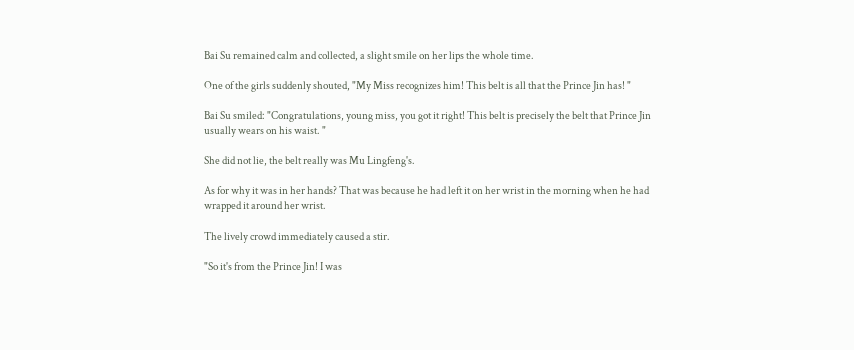Bai Su remained calm and collected, a slight smile on her lips the whole time.

One of the girls suddenly shouted, "My Miss recognizes him! This belt is all that the Prince Jin has! "

Bai Su smiled: "Congratulations, young miss, you got it right! This belt is precisely the belt that Prince Jin usually wears on his waist. "

She did not lie, the belt really was Mu Lingfeng's.

As for why it was in her hands? That was because he had left it on her wrist in the morning when he had wrapped it around her wrist.

The lively crowd immediately caused a stir.

"So it's from the Prince Jin! I was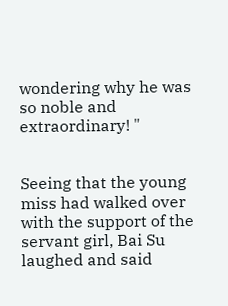wondering why he was so noble and extraordinary! "


Seeing that the young miss had walked over with the support of the servant girl, Bai Su laughed and said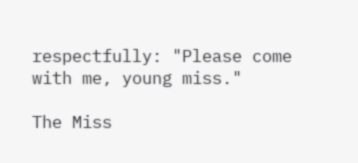respectfully: "Please come with me, young miss."

The Miss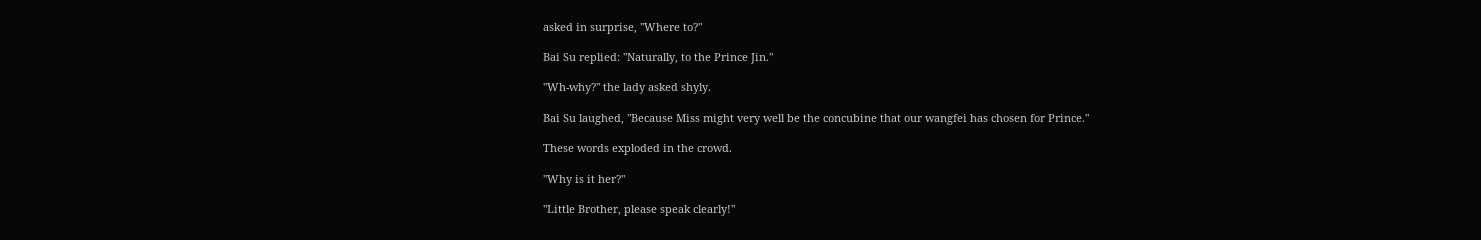asked in surprise, "Where to?"

Bai Su replied: "Naturally, to the Prince Jin."

"Wh-why?" the lady asked shyly.

Bai Su laughed, "Because Miss might very well be the concubine that our wangfei has chosen for Prince."

These words exploded in the crowd.

"Why is it her?"

"Little Brother, please speak clearly!"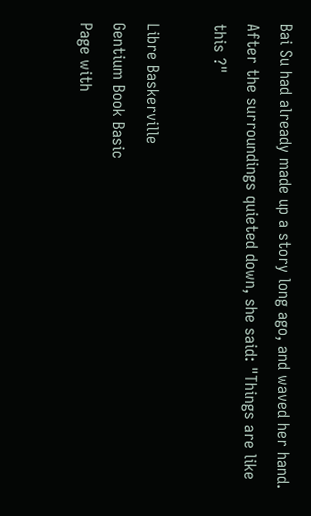Bai Su had already made up a story long ago, and waved her hand. After the surroundings quieted down, she said: "Things are like this ?"

Libre Baskerville
Gentium Book Basic
Page with